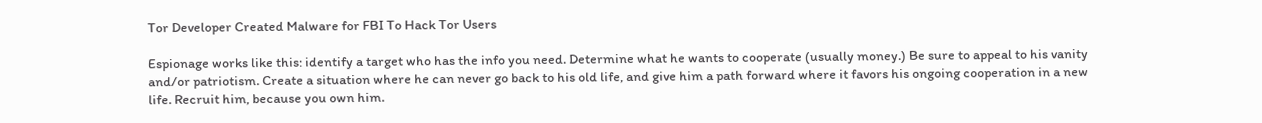Tor Developer Created Malware for FBI To Hack Tor Users

Espionage works like this: identify a target who has the info you need. Determine what he wants to cooperate (usually money.) Be sure to appeal to his vanity and/or patriotism. Create a situation where he can never go back to his old life, and give him a path forward where it favors his ongoing cooperation in a new life. Recruit him, because you own him.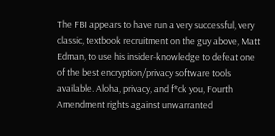The FBI appears to have run a very successful, very classic, textbook recruitment on the guy above, Matt Edman, to use his insider-knowledge to defeat one of the best encryption/privacy software tools available. Aloha, privacy, and f*ck you, Fourth Amendment rights against unwarranted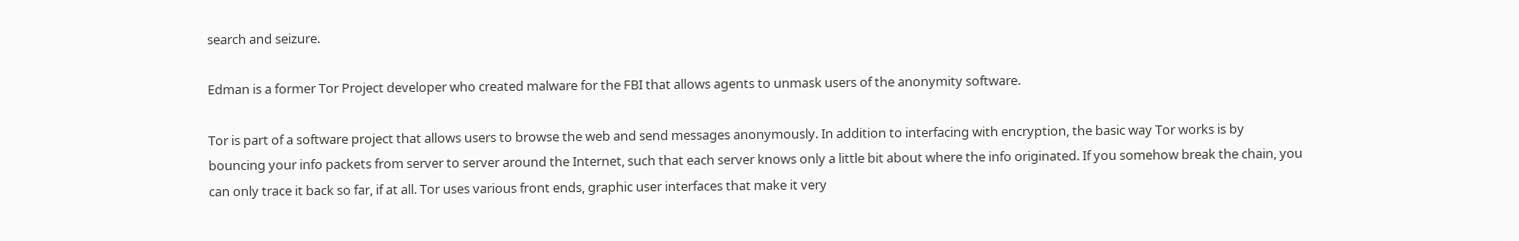search and seizure.

Edman is a former Tor Project developer who created malware for the FBI that allows agents to unmask users of the anonymity software.

Tor is part of a software project that allows users to browse the web and send messages anonymously. In addition to interfacing with encryption, the basic way Tor works is by bouncing your info packets from server to server around the Internet, such that each server knows only a little bit about where the info originated. If you somehow break the chain, you can only trace it back so far, if at all. Tor uses various front ends, graphic user interfaces that make it very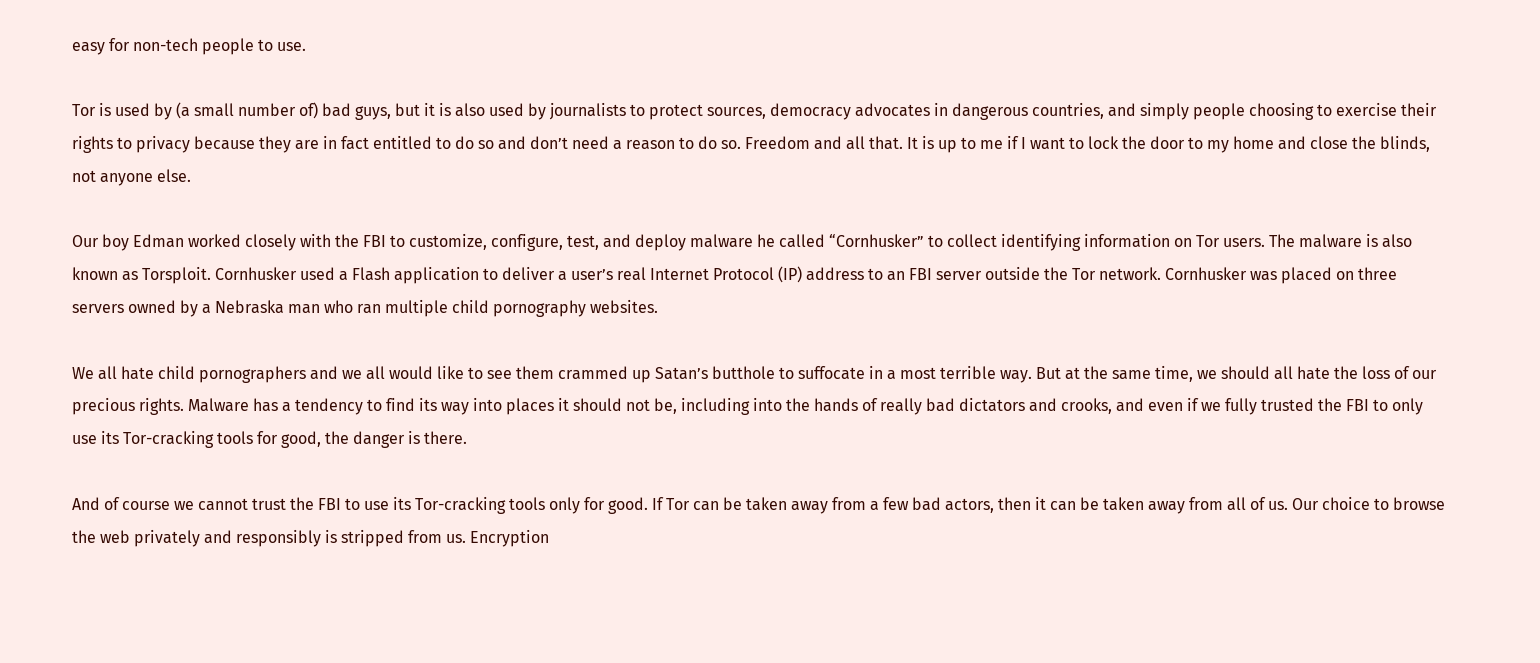easy for non-tech people to use.

Tor is used by (a small number of) bad guys, but it is also used by journalists to protect sources, democracy advocates in dangerous countries, and simply people choosing to exercise their rights to privacy because they are in fact entitled to do so and don’t need a reason to do so. Freedom and all that. It is up to me if I want to lock the door to my home and close the blinds, not anyone else.

Our boy Edman worked closely with the FBI to customize, configure, test, and deploy malware he called “Cornhusker” to collect identifying information on Tor users. The malware is also known as Torsploit. Cornhusker used a Flash application to deliver a user’s real Internet Protocol (IP) address to an FBI server outside the Tor network. Cornhusker was placed on three servers owned by a Nebraska man who ran multiple child pornography websites.

We all hate child pornographers and we all would like to see them crammed up Satan’s butthole to suffocate in a most terrible way. But at the same time, we should all hate the loss of our precious rights. Malware has a tendency to find its way into places it should not be, including into the hands of really bad dictators and crooks, and even if we fully trusted the FBI to only use its Tor-cracking tools for good, the danger is there.

And of course we cannot trust the FBI to use its Tor-cracking tools only for good. If Tor can be taken away from a few bad actors, then it can be taken away from all of us. Our choice to browse the web privately and responsibly is stripped from us. Encryption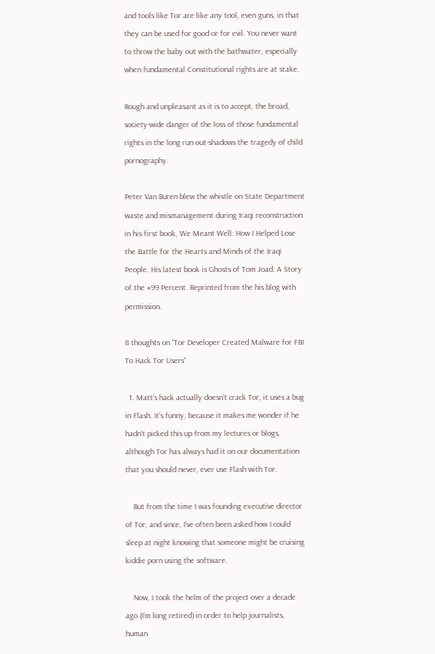and tools like Tor are like any tool, even guns, in that they can be used for good or for evil. You never want to throw the baby out with the bathwater, especially when fundamental Constitutional rights are at stake.

Rough and unpleasant as it is to accept, the broad, society-wide danger of the loss of those fundamental rights in the long run out-shadows the tragedy of child pornography.

Peter Van Buren blew the whistle on State Department waste and mismanagement during Iraqi reconstruction in his first book, We Meant Well: How I Helped Lose the Battle for the Hearts and Minds of the Iraqi People. His latest book is Ghosts of Tom Joad: A Story of the #99 Percent. Reprinted from the his blog with permission.

8 thoughts on “Tor Developer Created Malware for FBI To Hack Tor Users”

  1. Matt’s hack actually doesn’t crack Tor, it uses a bug in Flash. It’s funny, because it makes me wonder if he hadn’t picked this up from my lectures or blogs, although Tor has always had it on our documentation that you should never, ever use Flash with Tor.

    But from the time I was founding executive director of Tor, and since, I’ve often been asked how I could sleep at night knowing that someone might be cruising kiddie porn using the software.

    Now, I took the helm of the project over a decade ago (I’m long retired) in order to help journalists, human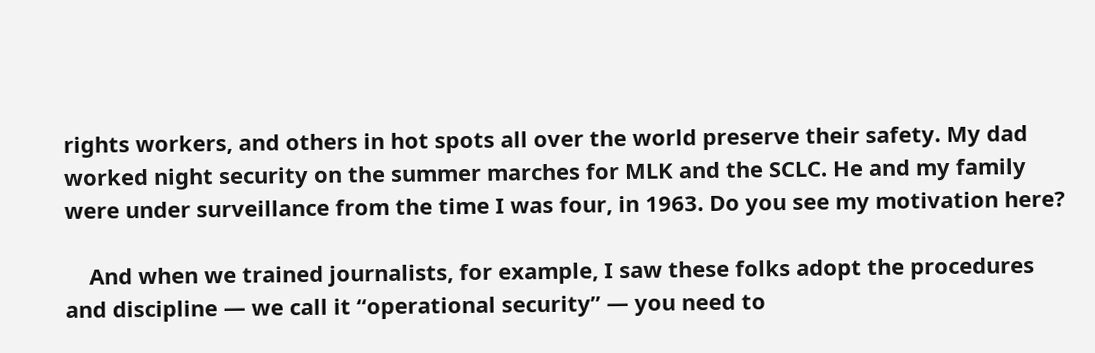rights workers, and others in hot spots all over the world preserve their safety. My dad worked night security on the summer marches for MLK and the SCLC. He and my family were under surveillance from the time I was four, in 1963. Do you see my motivation here?

    And when we trained journalists, for example, I saw these folks adopt the procedures and discipline — we call it “operational security” — you need to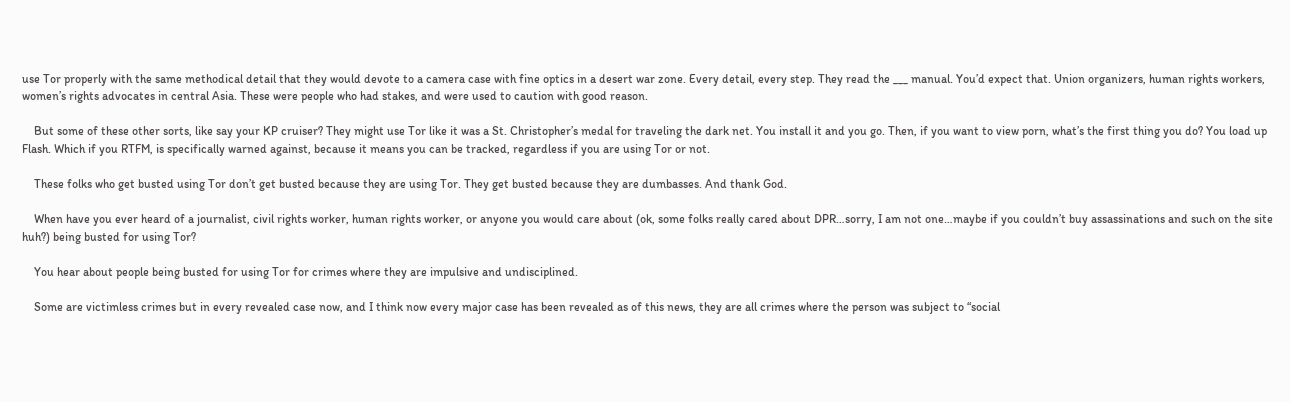use Tor properly with the same methodical detail that they would devote to a camera case with fine optics in a desert war zone. Every detail, every step. They read the ___ manual. You’d expect that. Union organizers, human rights workers, women’s rights advocates in central Asia. These were people who had stakes, and were used to caution with good reason.

    But some of these other sorts, like say your KP cruiser? They might use Tor like it was a St. Christopher’s medal for traveling the dark net. You install it and you go. Then, if you want to view porn, what’s the first thing you do? You load up Flash. Which if you RTFM, is specifically warned against, because it means you can be tracked, regardless if you are using Tor or not.

    These folks who get busted using Tor don’t get busted because they are using Tor. They get busted because they are dumbasses. And thank God.

    When have you ever heard of a journalist, civil rights worker, human rights worker, or anyone you would care about (ok, some folks really cared about DPR…sorry, I am not one…maybe if you couldn’t buy assassinations and such on the site huh?) being busted for using Tor?

    You hear about people being busted for using Tor for crimes where they are impulsive and undisciplined.

    Some are victimless crimes but in every revealed case now, and I think now every major case has been revealed as of this news, they are all crimes where the person was subject to “social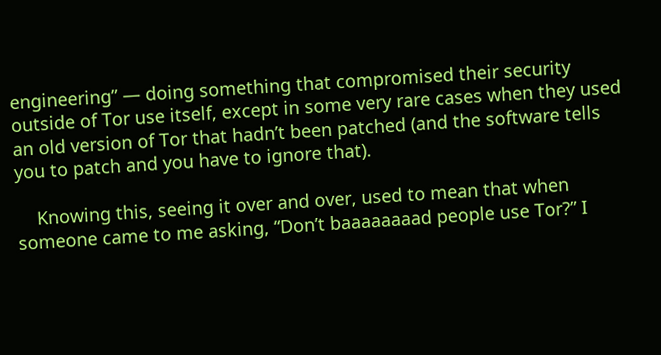engineering” — doing something that compromised their security outside of Tor use itself, except in some very rare cases when they used an old version of Tor that hadn’t been patched (and the software tells you to patch and you have to ignore that).

    Knowing this, seeing it over and over, used to mean that when someone came to me asking, “Don’t baaaaaaaad people use Tor?” I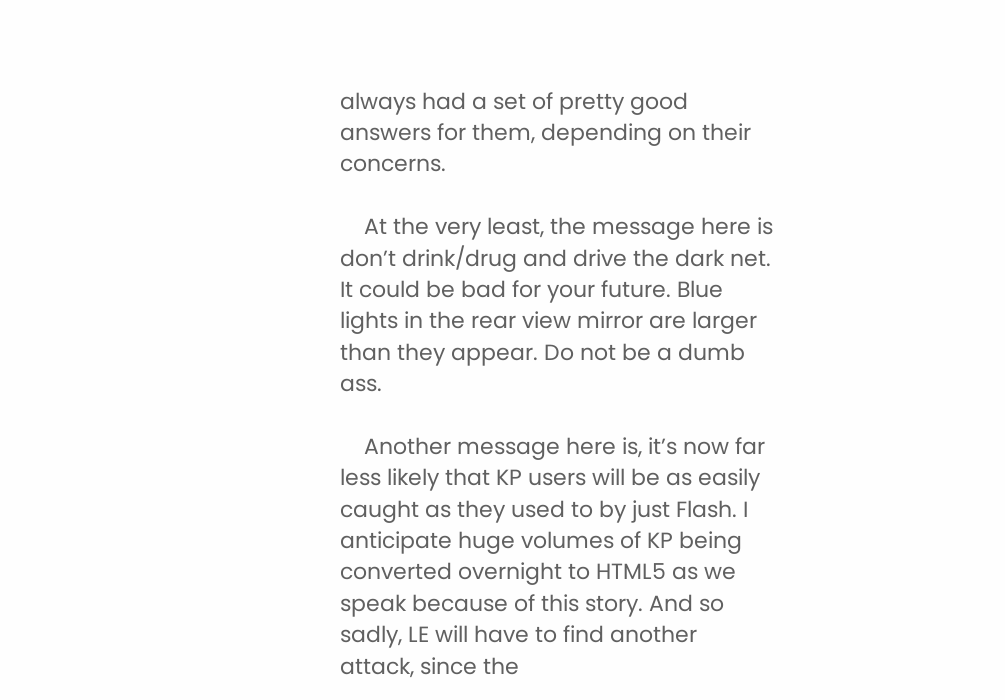always had a set of pretty good answers for them, depending on their concerns.

    At the very least, the message here is don’t drink/drug and drive the dark net. It could be bad for your future. Blue lights in the rear view mirror are larger than they appear. Do not be a dumb ass.

    Another message here is, it’s now far less likely that KP users will be as easily caught as they used to by just Flash. I anticipate huge volumes of KP being converted overnight to HTML5 as we speak because of this story. And so sadly, LE will have to find another attack, since the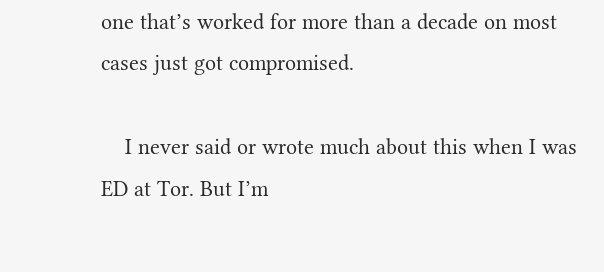one that’s worked for more than a decade on most cases just got compromised.

    I never said or wrote much about this when I was ED at Tor. But I’m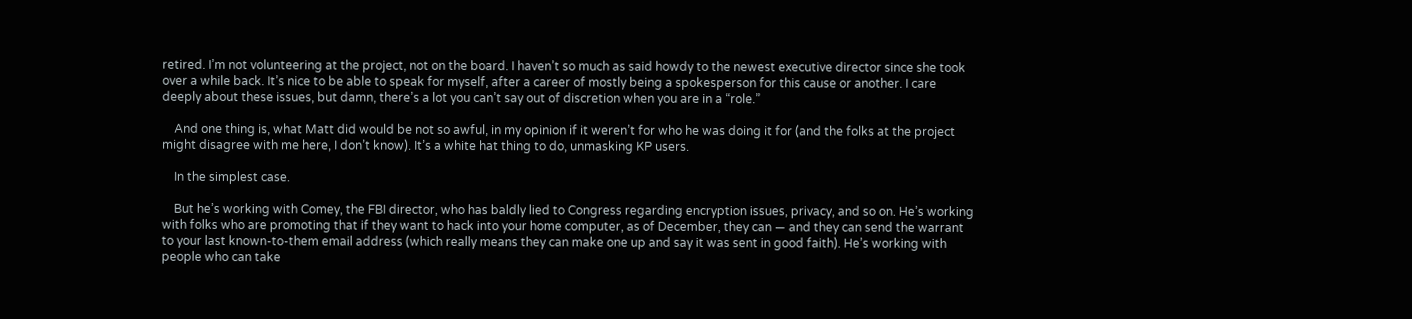retired. I’m not volunteering at the project, not on the board. I haven’t so much as said howdy to the newest executive director since she took over a while back. It’s nice to be able to speak for myself, after a career of mostly being a spokesperson for this cause or another. I care deeply about these issues, but damn, there’s a lot you can’t say out of discretion when you are in a “role.”

    And one thing is, what Matt did would be not so awful, in my opinion if it weren’t for who he was doing it for (and the folks at the project might disagree with me here, I don’t know). It’s a white hat thing to do, unmasking KP users.

    In the simplest case.

    But he’s working with Comey, the FBI director, who has baldly lied to Congress regarding encryption issues, privacy, and so on. He’s working with folks who are promoting that if they want to hack into your home computer, as of December, they can — and they can send the warrant to your last known-to-them email address (which really means they can make one up and say it was sent in good faith). He’s working with people who can take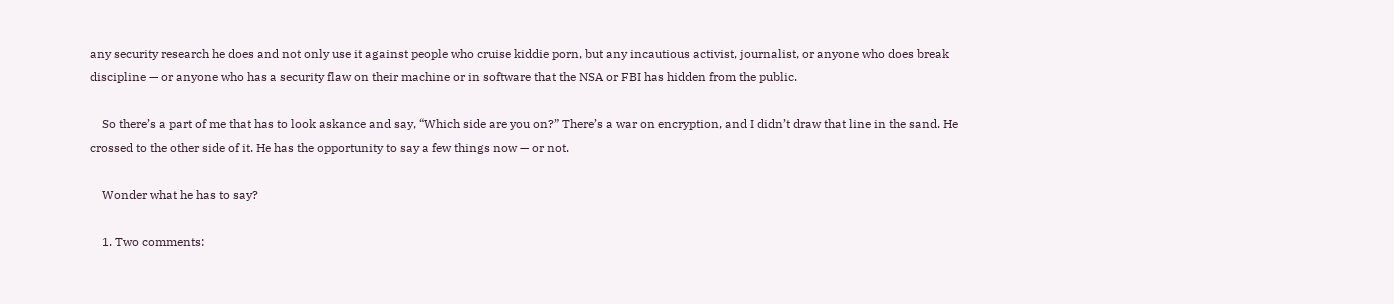any security research he does and not only use it against people who cruise kiddie porn, but any incautious activist, journalist, or anyone who does break discipline — or anyone who has a security flaw on their machine or in software that the NSA or FBI has hidden from the public.

    So there’s a part of me that has to look askance and say, “Which side are you on?” There’s a war on encryption, and I didn’t draw that line in the sand. He crossed to the other side of it. He has the opportunity to say a few things now — or not.

    Wonder what he has to say?

    1. Two comments: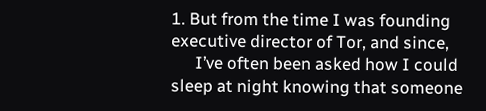1. But from the time I was founding executive director of Tor, and since,
      I’ve often been asked how I could sleep at night knowing that someone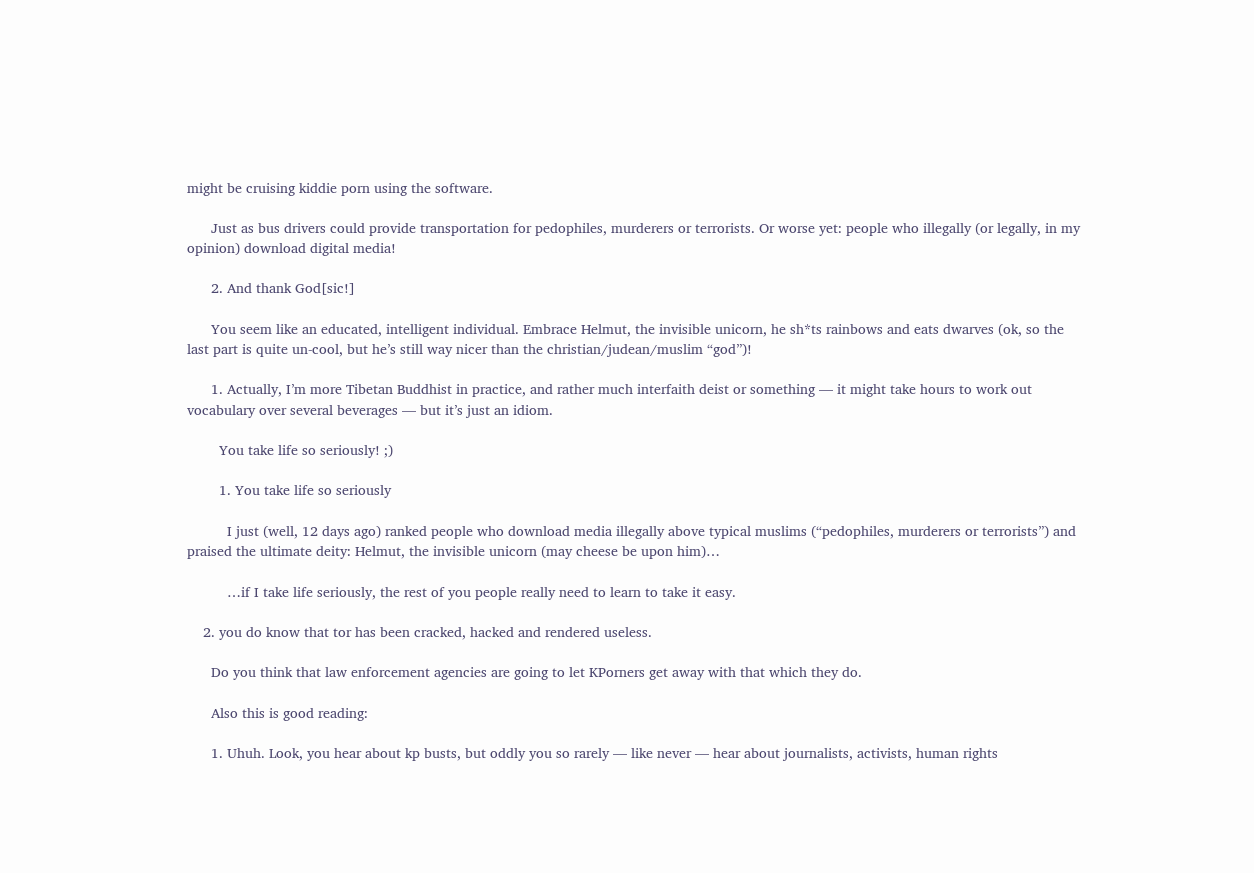might be cruising kiddie porn using the software.

      Just as bus drivers could provide transportation for pedophiles, murderers or terrorists. Or worse yet: people who illegally (or legally, in my opinion) download digital media!

      2. And thank God[sic!]

      You seem like an educated, intelligent individual. Embrace Helmut, the invisible unicorn, he sh*ts rainbows and eats dwarves (ok, so the last part is quite un-cool, but he’s still way nicer than the christian/judean/muslim “god”)!

      1. Actually, I’m more Tibetan Buddhist in practice, and rather much interfaith deist or something — it might take hours to work out vocabulary over several beverages — but it’s just an idiom.

        You take life so seriously! ;)

        1. You take life so seriously

          I just (well, 12 days ago) ranked people who download media illegally above typical muslims (“pedophiles, murderers or terrorists”) and praised the ultimate deity: Helmut, the invisible unicorn (may cheese be upon him)…

          …if I take life seriously, the rest of you people really need to learn to take it easy.

    2. you do know that tor has been cracked, hacked and rendered useless.

      Do you think that law enforcement agencies are going to let KPorners get away with that which they do.

      Also this is good reading:

      1. Uhuh. Look, you hear about kp busts, but oddly you so rarely — like never — hear about journalists, activists, human rights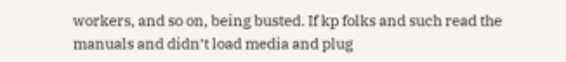workers, and so on, being busted. If kp folks and such read the manuals and didn’t load media and plug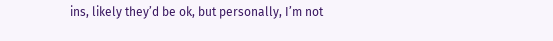ins, likely they’d be ok, but personally, I’m not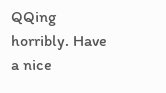QQing horribly. Have a nice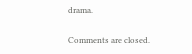drama.

Comments are closed.